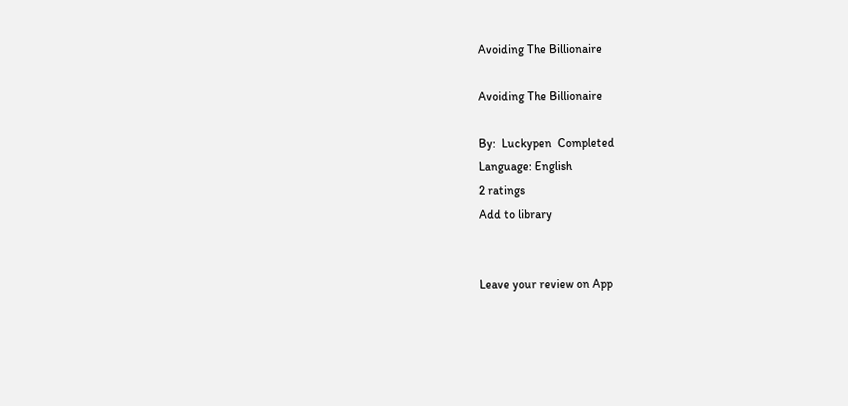Avoiding The Billionaire

Avoiding The Billionaire

By:  Luckypen  Completed
Language: English
2 ratings
Add to library


Leave your review on App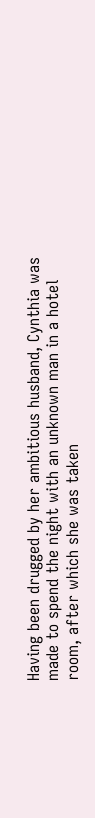Having been drugged by her ambitious husband, Cynthia was made to spend the night with an unknown man in a hotel room, after which she was taken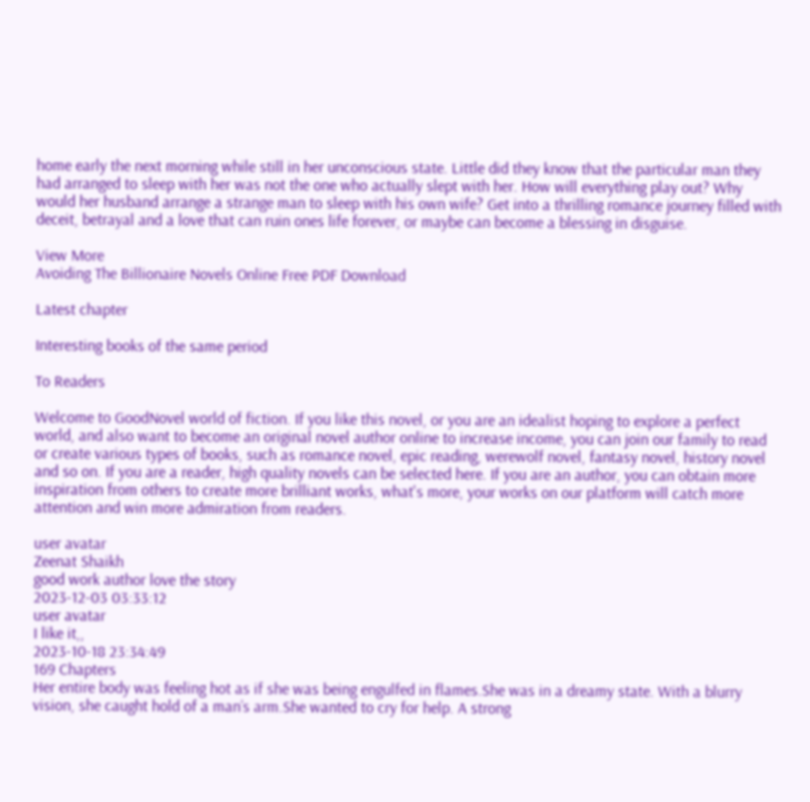home early the next morning while still in her unconscious state. Little did they know that the particular man they had arranged to sleep with her was not the one who actually slept with her. How will everything play out? Why would her husband arrange a strange man to sleep with his own wife? Get into a thrilling romance journey filled with deceit, betrayal and a love that can ruin ones life forever, or maybe can become a blessing in disguise.

View More
Avoiding The Billionaire Novels Online Free PDF Download

Latest chapter

Interesting books of the same period

To Readers

Welcome to GoodNovel world of fiction. If you like this novel, or you are an idealist hoping to explore a perfect world, and also want to become an original novel author online to increase income, you can join our family to read or create various types of books, such as romance novel, epic reading, werewolf novel, fantasy novel, history novel and so on. If you are a reader, high quality novels can be selected here. If you are an author, you can obtain more inspiration from others to create more brilliant works, what's more, your works on our platform will catch more attention and win more admiration from readers.

user avatar
Zeenat Shaikh
good work author love the story
2023-12-03 03:33:12
user avatar
I like it,,
2023-10-18 23:34:49
169 Chapters
Her entire body was feeling hot as if she was being engulfed in flames.She was in a dreamy state. With a blurry vision, she caught hold of a man’s arm.She wanted to cry for help. A strong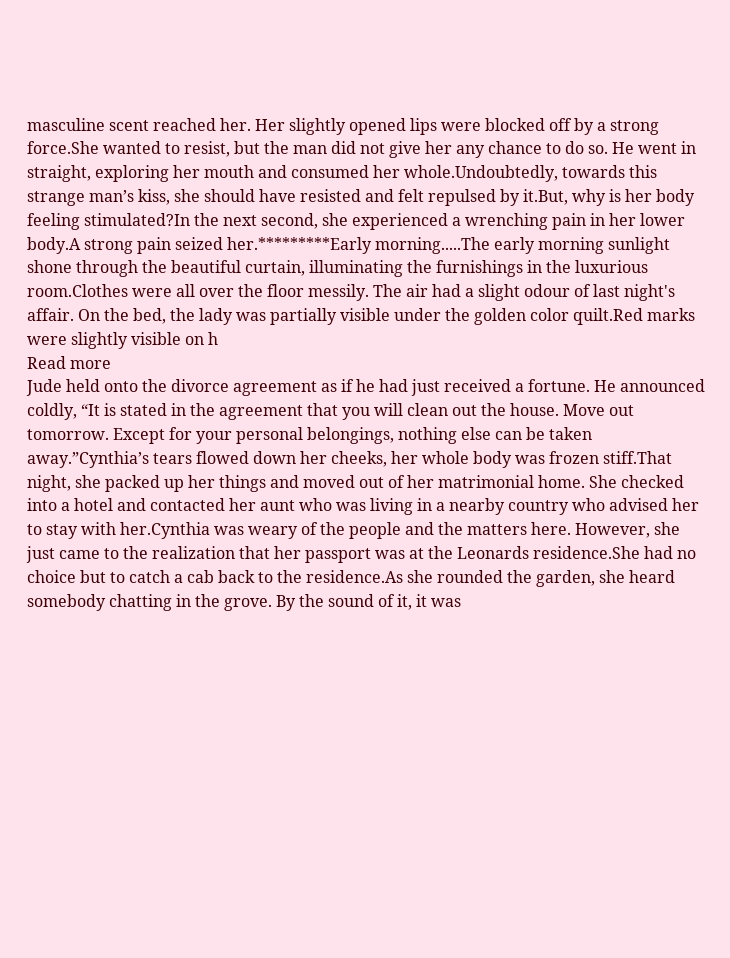masculine scent reached her. Her slightly opened lips were blocked off by a strong force.She wanted to resist, but the man did not give her any chance to do so. He went in straight, exploring her mouth and consumed her whole.Undoubtedly, towards this strange man’s kiss, she should have resisted and felt repulsed by it.But, why is her body feeling stimulated?In the next second, she experienced a wrenching pain in her lower body.A strong pain seized her.*********Early morning.....The early morning sunlight shone through the beautiful curtain, illuminating the furnishings in the luxurious room.Clothes were all over the floor messily. The air had a slight odour of last night's affair. On the bed, the lady was partially visible under the golden color quilt.Red marks were slightly visible on h
Read more
Jude held onto the divorce agreement as if he had just received a fortune. He announced coldly, “It is stated in the agreement that you will clean out the house. Move out tomorrow. Except for your personal belongings, nothing else can be taken away.”Cynthia’s tears flowed down her cheeks, her whole body was frozen stiff.That night, she packed up her things and moved out of her matrimonial home. She checked into a hotel and contacted her aunt who was living in a nearby country who advised her to stay with her.Cynthia was weary of the people and the matters here. However, she just came to the realization that her passport was at the Leonards residence.She had no choice but to catch a cab back to the residence.As she rounded the garden, she heard somebody chatting in the grove. By the sound of it, it was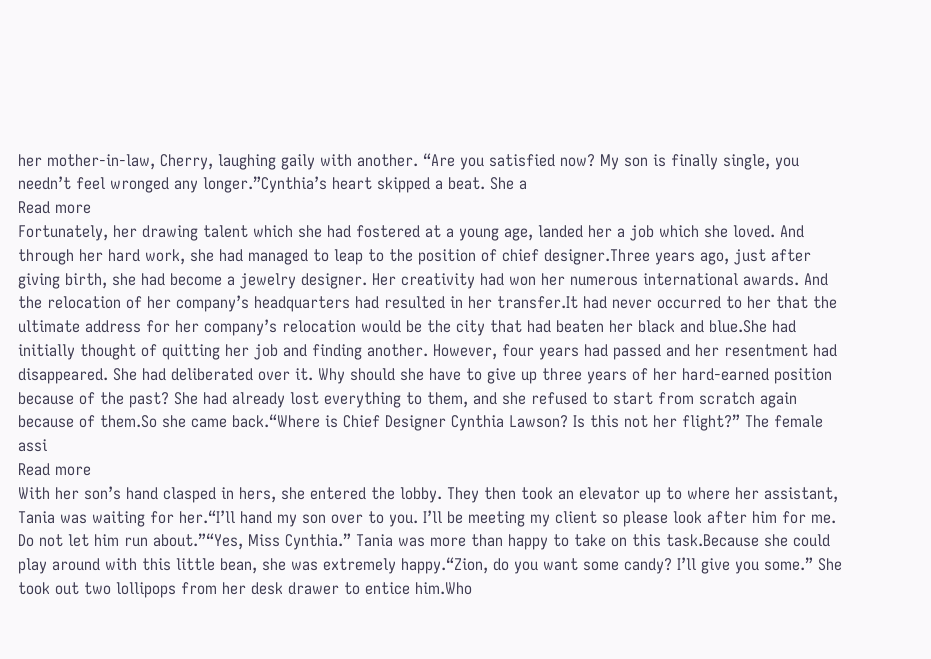her mother-in-law, Cherry, laughing gaily with another. “Are you satisfied now? My son is finally single, you needn’t feel wronged any longer.”Cynthia’s heart skipped a beat. She a
Read more
Fortunately, her drawing talent which she had fostered at a young age, landed her a job which she loved. And through her hard work, she had managed to leap to the position of chief designer.Three years ago, just after giving birth, she had become a jewelry designer. Her creativity had won her numerous international awards. And the relocation of her company’s headquarters had resulted in her transfer.It had never occurred to her that the ultimate address for her company’s relocation would be the city that had beaten her black and blue.She had initially thought of quitting her job and finding another. However, four years had passed and her resentment had disappeared. She had deliberated over it. Why should she have to give up three years of her hard-earned position because of the past? She had already lost everything to them, and she refused to start from scratch again because of them.So she came back.“Where is Chief Designer Cynthia Lawson? Is this not her flight?” The female assi
Read more
With her son’s hand clasped in hers, she entered the lobby. They then took an elevator up to where her assistant, Tania was waiting for her.“I’ll hand my son over to you. I’ll be meeting my client so please look after him for me. Do not let him run about.”“Yes, Miss Cynthia.” Tania was more than happy to take on this task.Because she could play around with this little bean, she was extremely happy.“Zion, do you want some candy? I’ll give you some.” She took out two lollipops from her desk drawer to entice him.Who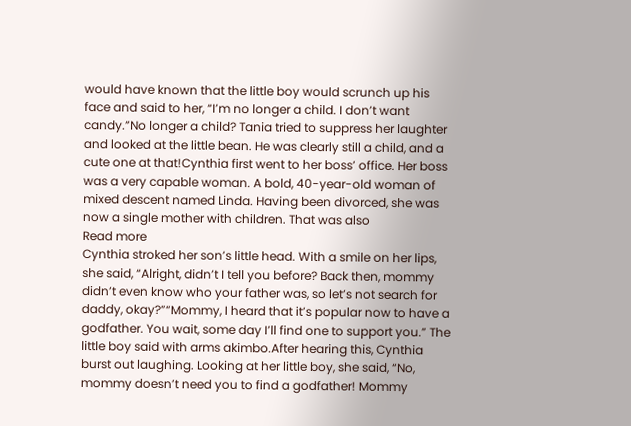would have known that the little boy would scrunch up his face and said to her, “I’m no longer a child. I don’t want candy.”No longer a child? Tania tried to suppress her laughter and looked at the little bean. He was clearly still a child, and a cute one at that!Cynthia first went to her boss’ office. Her boss was a very capable woman. A bold, 40-year-old woman of mixed descent named Linda. Having been divorced, she was now a single mother with children. That was also
Read more
Cynthia stroked her son’s little head. With a smile on her lips, she said, “Alright, didn’t I tell you before? Back then, mommy didn’t even know who your father was, so let’s not search for daddy, okay?”“Mommy, I heard that it’s popular now to have a godfather. You wait, some day I’ll find one to support you.” The little boy said with arms akimbo.After hearing this, Cynthia burst out laughing. Looking at her little boy, she said, “No, mommy doesn’t need you to find a godfather! Mommy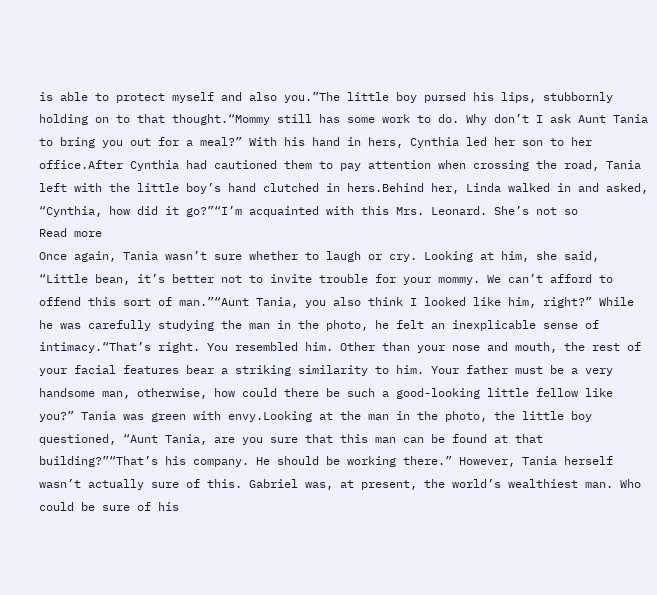is able to protect myself and also you.”The little boy pursed his lips, stubbornly holding on to that thought.“Mommy still has some work to do. Why don’t I ask Aunt Tania to bring you out for a meal?” With his hand in hers, Cynthia led her son to her office.After Cynthia had cautioned them to pay attention when crossing the road, Tania left with the little boy’s hand clutched in hers.Behind her, Linda walked in and asked, “Cynthia, how did it go?”“I’m acquainted with this Mrs. Leonard. She’s not so
Read more
Once again, Tania wasn’t sure whether to laugh or cry. Looking at him, she said, “Little bean, it’s better not to invite trouble for your mommy. We can’t afford to offend this sort of man.”“Aunt Tania, you also think I looked like him, right?” While he was carefully studying the man in the photo, he felt an inexplicable sense of intimacy.“That’s right. You resembled him. Other than your nose and mouth, the rest of your facial features bear a striking similarity to him. Your father must be a very handsome man, otherwise, how could there be such a good-looking little fellow like you?” Tania was green with envy.Looking at the man in the photo, the little boy questioned, “Aunt Tania, are you sure that this man can be found at that building?”“That’s his company. He should be working there.” However, Tania herself wasn’t actually sure of this. Gabriel was, at present, the world’s wealthiest man. Who could be sure of his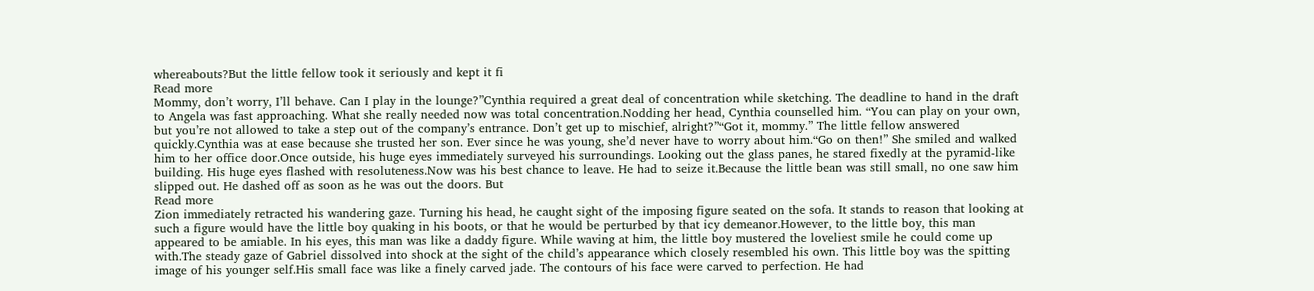whereabouts?But the little fellow took it seriously and kept it fi
Read more
Mommy, don’t worry, I’ll behave. Can I play in the lounge?”Cynthia required a great deal of concentration while sketching. The deadline to hand in the draft to Angela was fast approaching. What she really needed now was total concentration.Nodding her head, Cynthia counselled him. “You can play on your own, but you’re not allowed to take a step out of the company’s entrance. Don’t get up to mischief, alright?”“Got it, mommy.” The little fellow answered quickly.Cynthia was at ease because she trusted her son. Ever since he was young, she’d never have to worry about him.“Go on then!” She smiled and walked him to her office door.Once outside, his huge eyes immediately surveyed his surroundings. Looking out the glass panes, he stared fixedly at the pyramid-like building. His huge eyes flashed with resoluteness.Now was his best chance to leave. He had to seize it.Because the little bean was still small, no one saw him slipped out. He dashed off as soon as he was out the doors. But
Read more
Zion immediately retracted his wandering gaze. Turning his head, he caught sight of the imposing figure seated on the sofa. It stands to reason that looking at such a figure would have the little boy quaking in his boots, or that he would be perturbed by that icy demeanor.However, to the little boy, this man appeared to be amiable. In his eyes, this man was like a daddy figure. While waving at him, the little boy mustered the loveliest smile he could come up with.The steady gaze of Gabriel dissolved into shock at the sight of the child’s appearance which closely resembled his own. This little boy was the spitting image of his younger self.His small face was like a finely carved jade. The contours of his face were carved to perfection. He had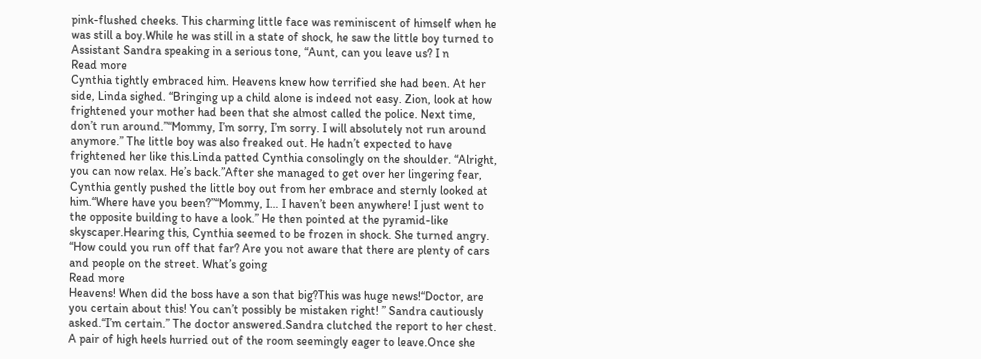pink-flushed cheeks. This charming little face was reminiscent of himself when he was still a boy.While he was still in a state of shock, he saw the little boy turned to Assistant Sandra speaking in a serious tone, “Aunt, can you leave us? I n
Read more
Cynthia tightly embraced him. Heavens knew how terrified she had been. At her side, Linda sighed. “Bringing up a child alone is indeed not easy. Zion, look at how frightened your mother had been that she almost called the police. Next time, don’t run around.”“Mommy, I’m sorry, I’m sorry. I will absolutely not run around anymore.” The little boy was also freaked out. He hadn’t expected to have frightened her like this.Linda patted Cynthia consolingly on the shoulder. “Alright, you can now relax. He’s back.”After she managed to get over her lingering fear, Cynthia gently pushed the little boy out from her embrace and sternly looked at him.“Where have you been?”“Mommy, I… I haven’t been anywhere! I just went to the opposite building to have a look.” He then pointed at the pyramid-like skyscaper.Hearing this, Cynthia seemed to be frozen in shock. She turned angry. “How could you run off that far? Are you not aware that there are plenty of cars and people on the street. What’s going
Read more
Heavens! When did the boss have a son that big?This was huge news!“Doctor, are you certain about this! You can’t possibly be mistaken right! ” Sandra cautiously asked.“I’m certain.” The doctor answered.Sandra clutched the report to her chest. A pair of high heels hurried out of the room seemingly eager to leave.Once she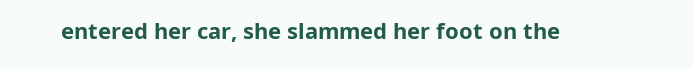entered her car, she slammed her foot on the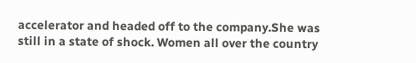accelerator and headed off to the company.She was still in a state of shock. Women all over the country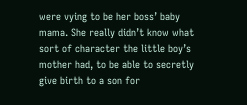were vying to be her boss’ baby mama. She really didn’t know what sort of character the little boy’s mother had, to be able to secretly give birth to a son for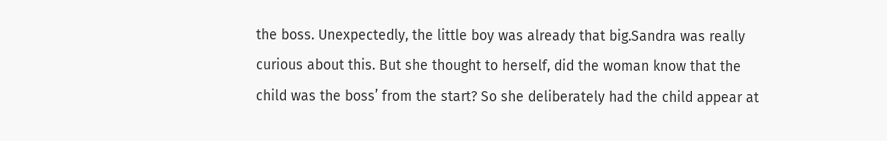the boss. Unexpectedly, the little boy was already that big.Sandra was really curious about this. But she thought to herself, did the woman know that the child was the boss’ from the start? So she deliberately had the child appear at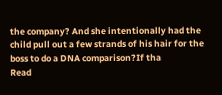the company? And she intentionally had the child pull out a few strands of his hair for the boss to do a DNA comparison?If tha
Read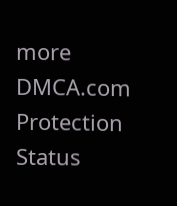more
DMCA.com Protection Status